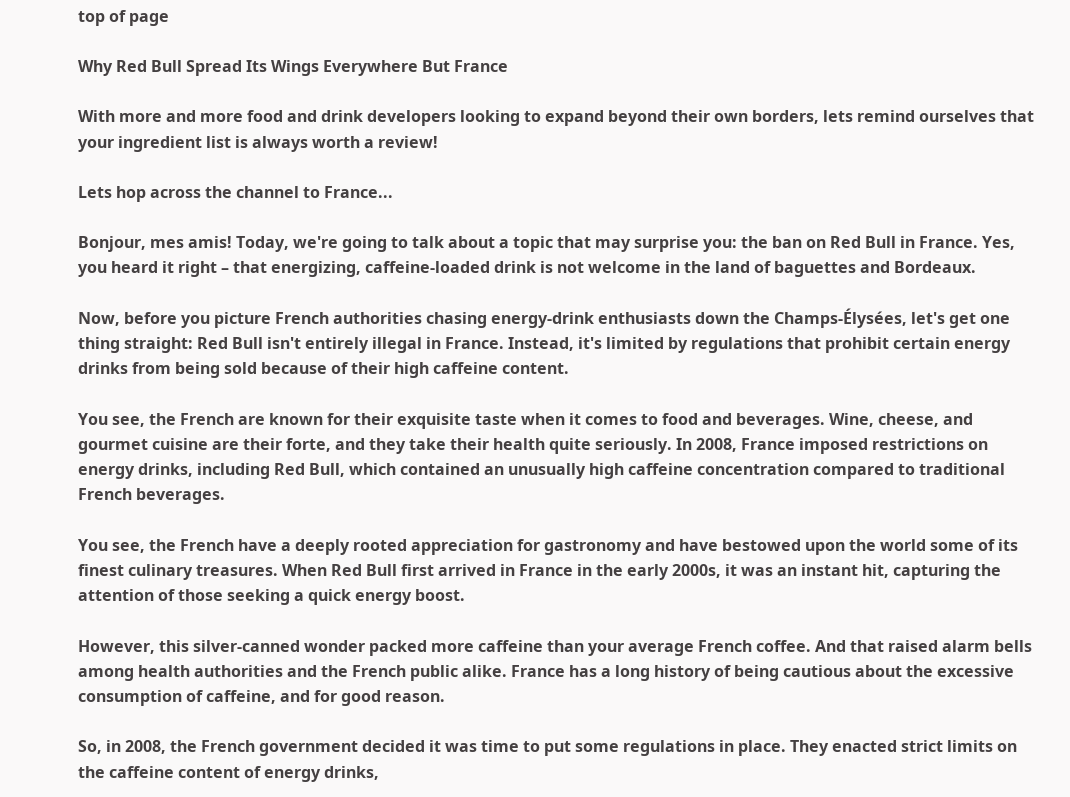top of page

Why Red Bull Spread Its Wings Everywhere But France

With more and more food and drink developers looking to expand beyond their own borders, lets remind ourselves that your ingredient list is always worth a review!

Lets hop across the channel to France...

Bonjour, mes amis! Today, we're going to talk about a topic that may surprise you: the ban on Red Bull in France. Yes, you heard it right – that energizing, caffeine-loaded drink is not welcome in the land of baguettes and Bordeaux.

Now, before you picture French authorities chasing energy-drink enthusiasts down the Champs-Élysées, let's get one thing straight: Red Bull isn't entirely illegal in France. Instead, it's limited by regulations that prohibit certain energy drinks from being sold because of their high caffeine content.

You see, the French are known for their exquisite taste when it comes to food and beverages. Wine, cheese, and gourmet cuisine are their forte, and they take their health quite seriously. In 2008, France imposed restrictions on energy drinks, including Red Bull, which contained an unusually high caffeine concentration compared to traditional French beverages.

You see, the French have a deeply rooted appreciation for gastronomy and have bestowed upon the world some of its finest culinary treasures. When Red Bull first arrived in France in the early 2000s, it was an instant hit, capturing the attention of those seeking a quick energy boost.

However, this silver-canned wonder packed more caffeine than your average French coffee. And that raised alarm bells among health authorities and the French public alike. France has a long history of being cautious about the excessive consumption of caffeine, and for good reason.

So, in 2008, the French government decided it was time to put some regulations in place. They enacted strict limits on the caffeine content of energy drinks,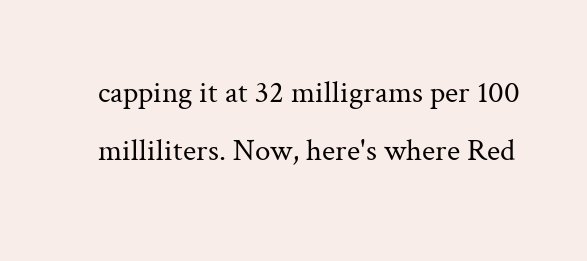capping it at 32 milligrams per 100 milliliters. Now, here's where Red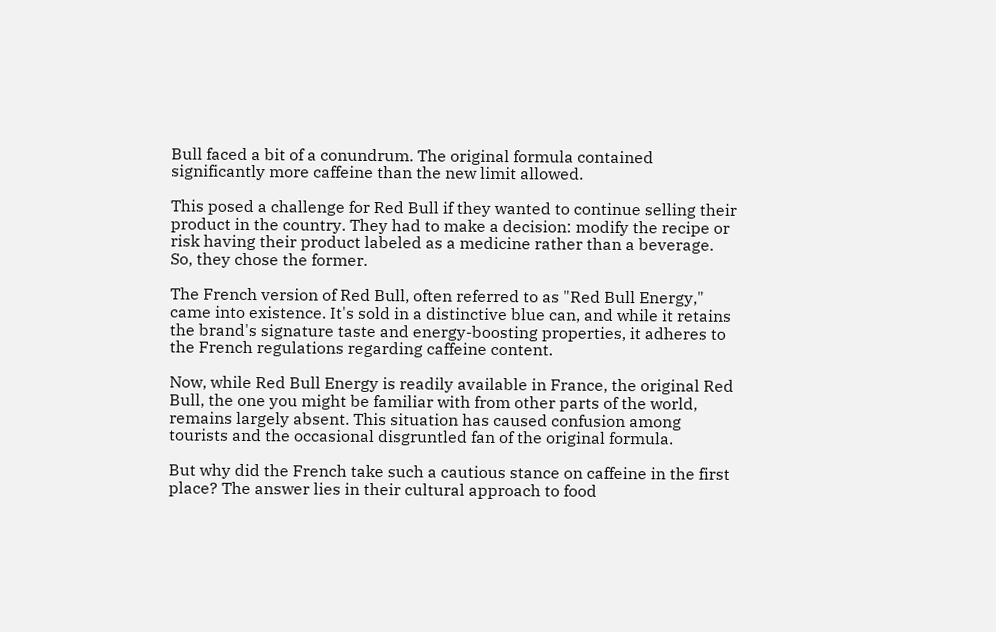Bull faced a bit of a conundrum. The original formula contained significantly more caffeine than the new limit allowed.

This posed a challenge for Red Bull if they wanted to continue selling their product in the country. They had to make a decision: modify the recipe or risk having their product labeled as a medicine rather than a beverage. So, they chose the former.

The French version of Red Bull, often referred to as "Red Bull Energy," came into existence. It's sold in a distinctive blue can, and while it retains the brand's signature taste and energy-boosting properties, it adheres to the French regulations regarding caffeine content.

Now, while Red Bull Energy is readily available in France, the original Red Bull, the one you might be familiar with from other parts of the world, remains largely absent. This situation has caused confusion among tourists and the occasional disgruntled fan of the original formula.

But why did the French take such a cautious stance on caffeine in the first place? The answer lies in their cultural approach to food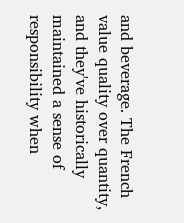and beverage. The French value quality over quantity, and they've historically maintained a sense of responsibility when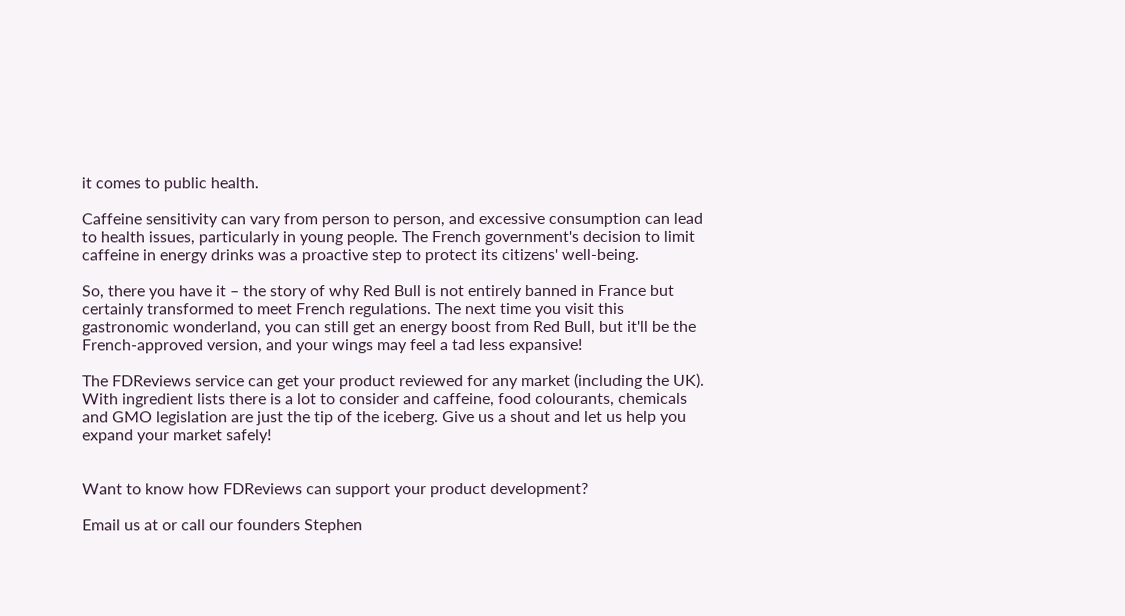it comes to public health.

Caffeine sensitivity can vary from person to person, and excessive consumption can lead to health issues, particularly in young people. The French government's decision to limit caffeine in energy drinks was a proactive step to protect its citizens' well-being.

So, there you have it – the story of why Red Bull is not entirely banned in France but certainly transformed to meet French regulations. The next time you visit this gastronomic wonderland, you can still get an energy boost from Red Bull, but it'll be the French-approved version, and your wings may feel a tad less expansive!

The FDReviews service can get your product reviewed for any market (including the UK). With ingredient lists there is a lot to consider and caffeine, food colourants, chemicals and GMO legislation are just the tip of the iceberg. Give us a shout and let us help you expand your market safely!


Want to know how FDReviews can support your product development?

Email us at or call our founders Stephen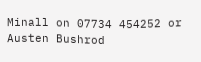Minall on 07734 454252 or Austen Bushrod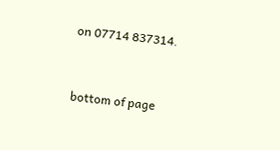on 07714 837314.


bottom of page